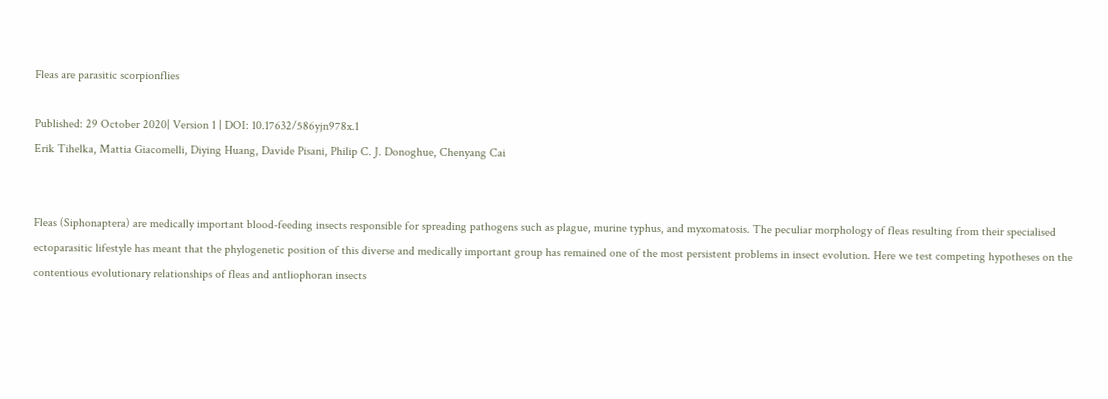Fleas are parasitic scorpionflies

Published: 29 October 2020| Version 1 | DOI: 10.17632/586yjn978x.1
Erik Tihelka, Mattia Giacomelli, Diying Huang, Davide Pisani, Philip C. J. Donoghue, Chenyang Cai


Fleas (Siphonaptera) are medically important blood-feeding insects responsible for spreading pathogens such as plague, murine typhus, and myxomatosis. The peculiar morphology of fleas resulting from their specialised ectoparasitic lifestyle has meant that the phylogenetic position of this diverse and medically important group has remained one of the most persistent problems in insect evolution. Here we test competing hypotheses on the contentious evolutionary relationships of fleas and antliophoran insects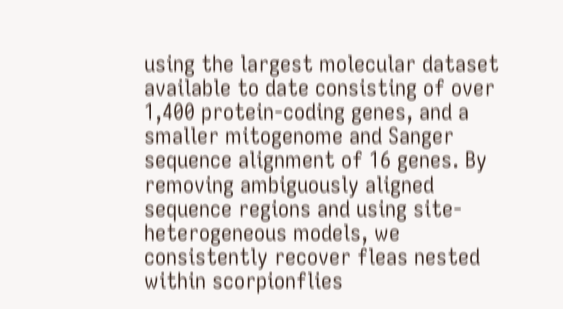using the largest molecular dataset available to date consisting of over 1,400 protein-coding genes, and a smaller mitogenome and Sanger sequence alignment of 16 genes. By removing ambiguously aligned sequence regions and using site-heterogeneous models, we consistently recover fleas nested within scorpionflies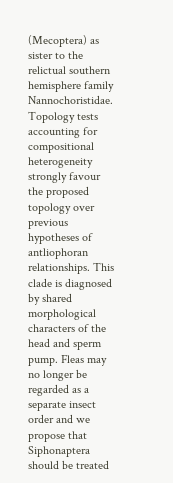(Mecoptera) as sister to the relictual southern hemisphere family Nannochoristidae. Topology tests accounting for compositional heterogeneity strongly favour the proposed topology over previous hypotheses of antliophoran relationships. This clade is diagnosed by shared morphological characters of the head and sperm pump. Fleas may no longer be regarded as a separate insect order and we propose that Siphonaptera should be treated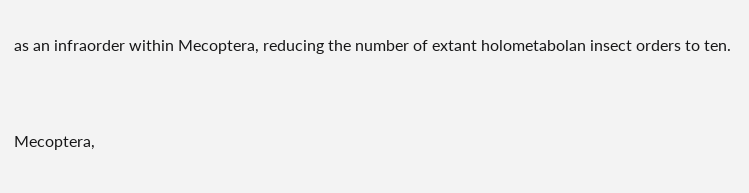as an infraorder within Mecoptera, reducing the number of extant holometabolan insect orders to ten.



Mecoptera,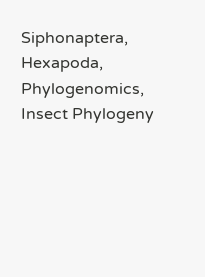Siphonaptera, Hexapoda, Phylogenomics, Insect Phylogeny